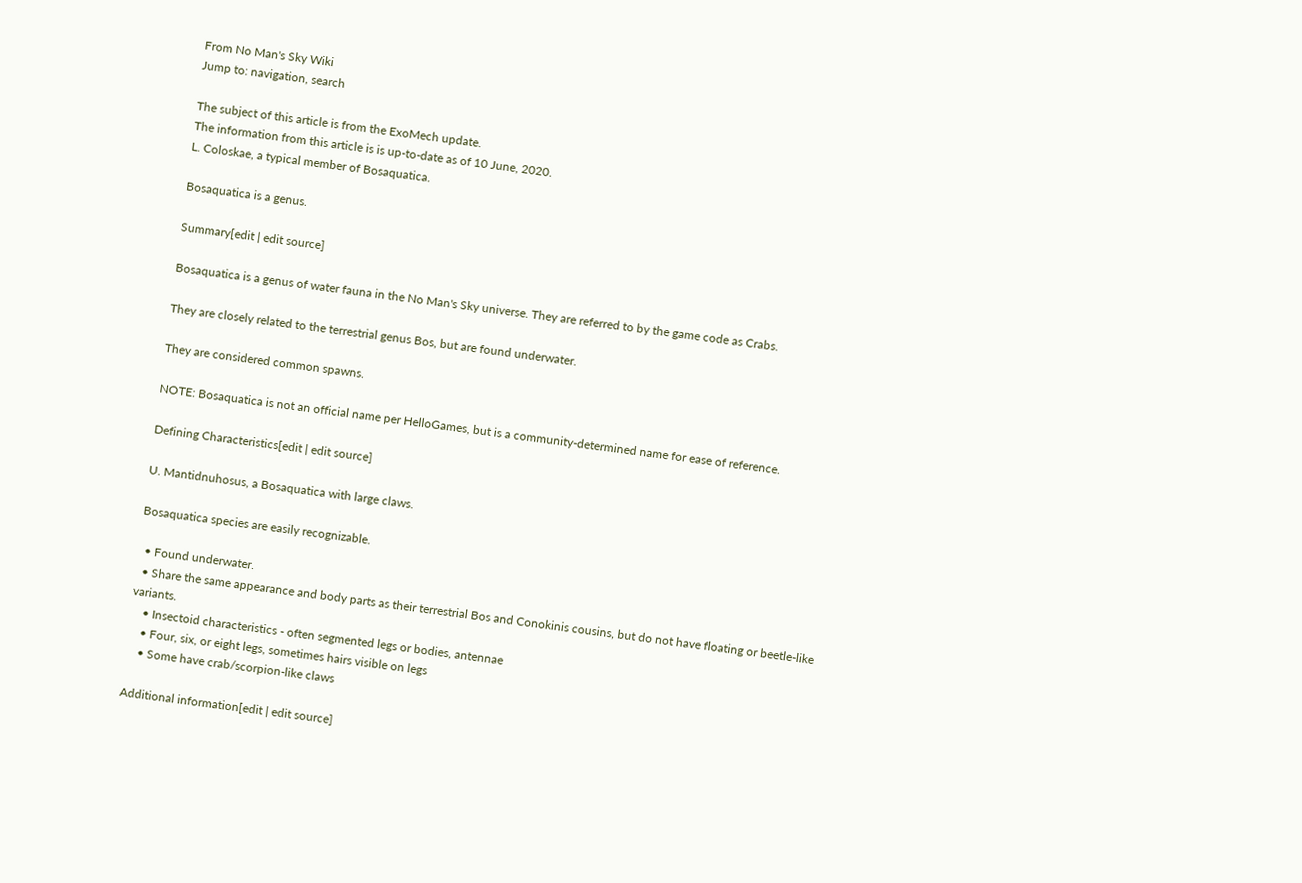From No Man's Sky Wiki
Jump to: navigation, search

The subject of this article is from the ExoMech update.
The information from this article is is up-to-date as of 10 June, 2020.
L. Coloskae, a typical member of Bosaquatica.

Bosaquatica is a genus.

Summary[edit | edit source]

Bosaquatica is a genus of water fauna in the No Man's Sky universe. They are referred to by the game code as Crabs.

They are closely related to the terrestrial genus Bos, but are found underwater.

They are considered common spawns.

NOTE: Bosaquatica is not an official name per HelloGames, but is a community-determined name for ease of reference.

Defining Characteristics[edit | edit source]

U. Mantidnuhosus, a Bosaquatica with large claws.

Bosaquatica species are easily recognizable.

  • Found underwater.
  • Share the same appearance and body parts as their terrestrial Bos and Conokinis cousins, but do not have floating or beetle-like variants.
    • Insectoid characteristics - often segmented legs or bodies, antennae
    • Four, six, or eight legs, sometimes hairs visible on legs
    • Some have crab/scorpion-like claws

Additional information[edit | edit source]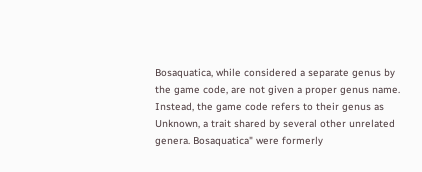Bosaquatica, while considered a separate genus by the game code, are not given a proper genus name. Instead, the game code refers to their genus as Unknown, a trait shared by several other unrelated genera. Bosaquatica" were formerly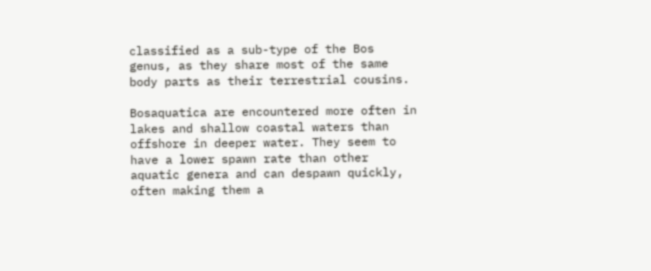classified as a sub-type of the Bos genus, as they share most of the same body parts as their terrestrial cousins.

Bosaquatica are encountered more often in lakes and shallow coastal waters than offshore in deeper water. They seem to have a lower spawn rate than other aquatic genera and can despawn quickly, often making them a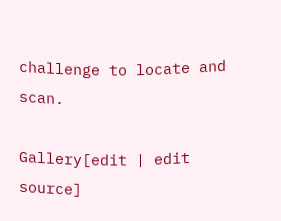challenge to locate and scan.

Gallery[edit | edit source]